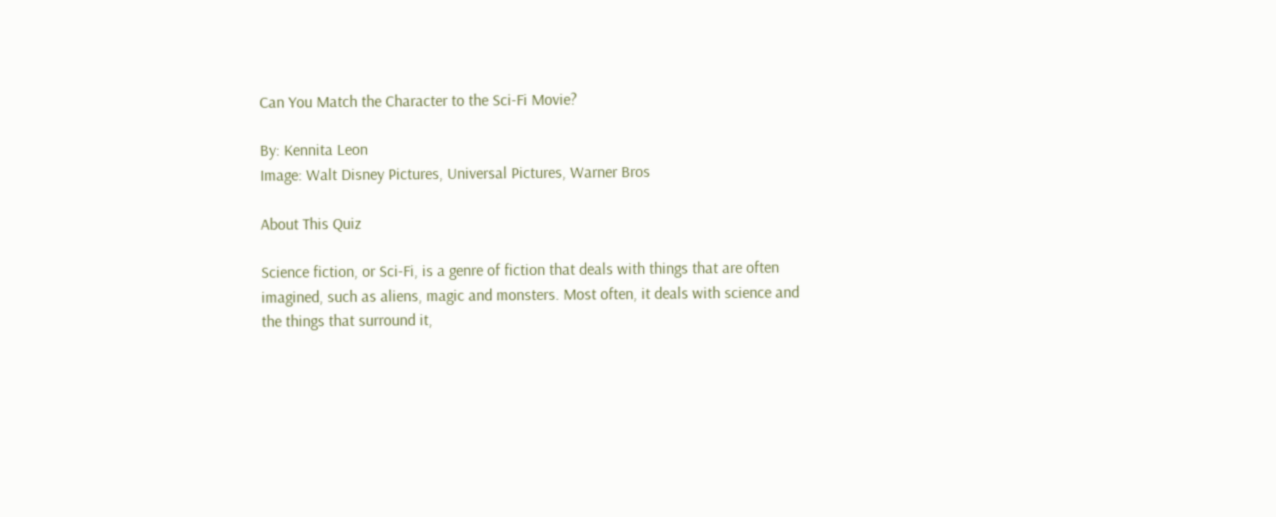Can You Match the Character to the Sci-Fi Movie?

By: Kennita Leon
Image: Walt Disney Pictures, Universal Pictures, Warner Bros

About This Quiz

Science fiction, or Sci-Fi, is a genre of fiction that deals with things that are often imagined, such as aliens, magic and monsters. Most often, it deals with science and the things that surround it,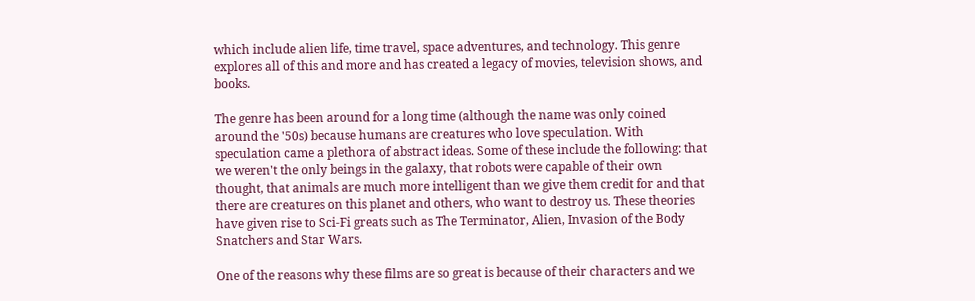which include alien life, time travel, space adventures, and technology. This genre explores all of this and more and has created a legacy of movies, television shows, and books.

The genre has been around for a long time (although the name was only coined around the '50s) because humans are creatures who love speculation. With speculation came a plethora of abstract ideas. Some of these include the following: that we weren't the only beings in the galaxy, that robots were capable of their own thought, that animals are much more intelligent than we give them credit for and that there are creatures on this planet and others, who want to destroy us. These theories have given rise to Sci-Fi greats such as The Terminator, Alien, Invasion of the Body Snatchers and Star Wars.

One of the reasons why these films are so great is because of their characters and we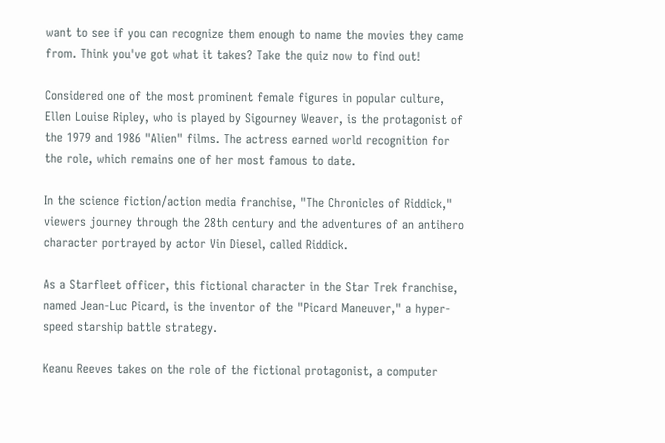want to see if you can recognize them enough to name the movies they came from. Think you've got what it takes? Take the quiz now to find out!

Considered one of the most prominent female figures in popular culture, Ellen Louise Ripley, who is played by Sigourney Weaver, is the protagonist of the 1979 and 1986 "Alien" films. The actress earned world recognition for the role, which remains one of her most famous to date.

In the science fiction/action media franchise, "The Chronicles of Riddick," viewers journey through the 28th century and the adventures of an antihero character portrayed by actor Vin Diesel, called Riddick.

As a Starfleet officer, this fictional character in the Star Trek franchise, named Jean-Luc Picard, is the inventor of the "Picard Maneuver," a hyper-speed starship battle strategy.

Keanu Reeves takes on the role of the fictional protagonist, a computer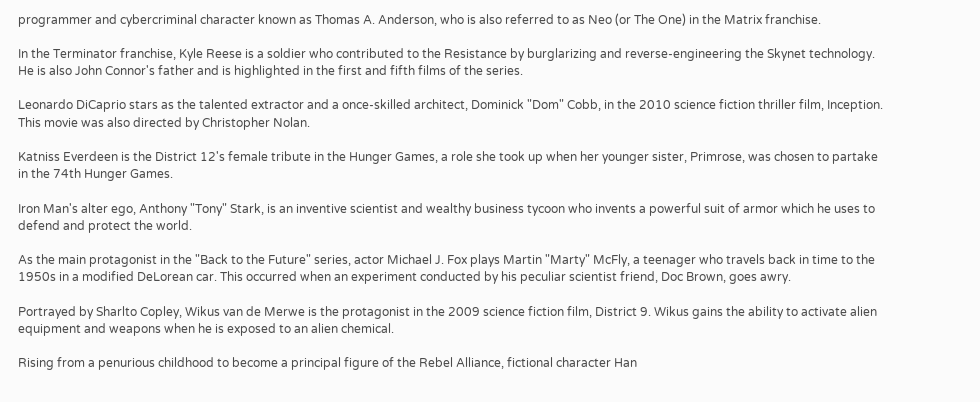programmer and cybercriminal character known as Thomas A. Anderson, who is also referred to as Neo (or The One) in the Matrix franchise.

In the Terminator franchise, Kyle Reese is a soldier who contributed to the Resistance by burglarizing and reverse-engineering the Skynet technology. He is also John Connor's father and is highlighted in the first and fifth films of the series.

Leonardo DiCaprio stars as the talented extractor and a once-skilled architect, Dominick "Dom" Cobb, in the 2010 science fiction thriller film, Inception. This movie was also directed by Christopher Nolan.

Katniss Everdeen is the District 12's female tribute in the Hunger Games, a role she took up when her younger sister, Primrose, was chosen to partake in the 74th Hunger Games.

Iron Man's alter ego, Anthony "Tony" Stark, is an inventive scientist and wealthy business tycoon who invents a powerful suit of armor which he uses to defend and protect the world.

As the main protagonist in the "Back to the Future" series, actor Michael J. Fox plays Martin "Marty" McFly, a teenager who travels back in time to the 1950s in a modified DeLorean car. This occurred when an experiment conducted by his peculiar scientist friend, Doc Brown, goes awry.

Portrayed by Sharlto Copley, Wikus van de Merwe is the protagonist in the 2009 science fiction film, District 9. Wikus gains the ability to activate alien equipment and weapons when he is exposed to an alien chemical.

Rising from a penurious childhood to become a principal figure of the Rebel Alliance, fictional character Han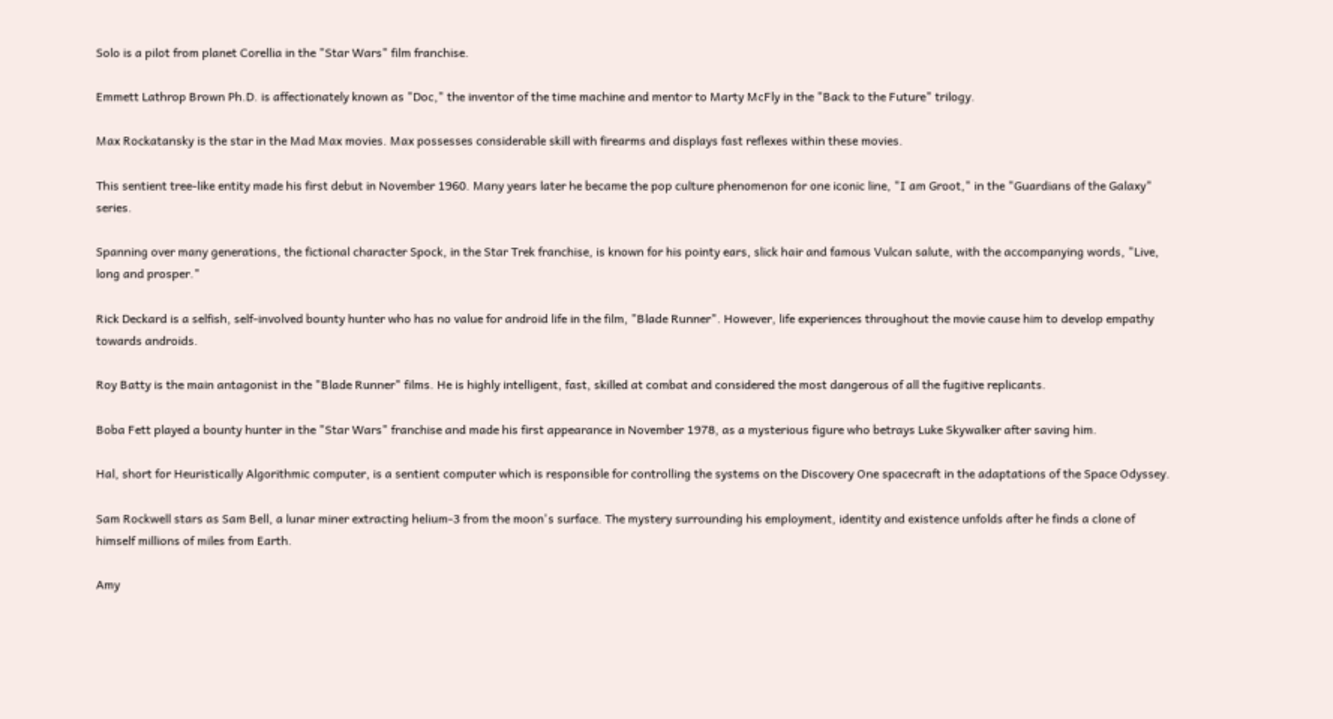Solo is a pilot from planet Corellia in the "Star Wars" film franchise.

Emmett Lathrop Brown Ph.D. is affectionately known as "Doc," the inventor of the time machine and mentor to Marty McFly in the "Back to the Future" trilogy.

Max Rockatansky is the star in the Mad Max movies. Max possesses considerable skill with firearms and displays fast reflexes within these movies.

This sentient tree-like entity made his first debut in November 1960. Many years later he became the pop culture phenomenon for one iconic line, "I am Groot," in the "Guardians of the Galaxy" series.

Spanning over many generations, the fictional character Spock, in the Star Trek franchise, is known for his pointy ears, slick hair and famous Vulcan salute, with the accompanying words, "Live, long and prosper."

Rick Deckard is a selfish, self-involved bounty hunter who has no value for android life in the film, "Blade Runner". However, life experiences throughout the movie cause him to develop empathy towards androids.

Roy Batty is the main antagonist in the "Blade Runner" films. He is highly intelligent, fast, skilled at combat and considered the most dangerous of all the fugitive replicants.

Boba Fett played a bounty hunter in the "Star Wars" franchise and made his first appearance in November 1978, as a mysterious figure who betrays Luke Skywalker after saving him.

Hal, short for Heuristically Algorithmic computer, is a sentient computer which is responsible for controlling the systems on the Discovery One spacecraft in the adaptations of the Space Odyssey.

Sam Rockwell stars as Sam Bell, a lunar miner extracting helium-3 from the moon's surface. The mystery surrounding his employment, identity and existence unfolds after he finds a clone of himself millions of miles from Earth.

Amy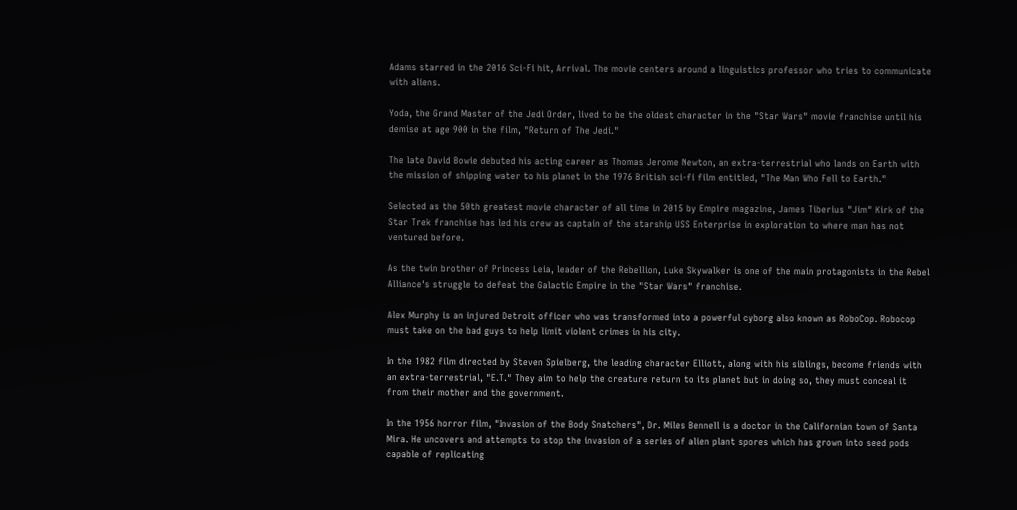Adams starred in the 2016 Sci-Fi hit, Arrival. The movie centers around a linguistics professor who tries to communicate with aliens.

Yoda, the Grand Master of the Jedi Order, lived to be the oldest character in the "Star Wars" movie franchise until his demise at age 900 in the film, "Return of The Jedi."

The late David Bowie debuted his acting career as Thomas Jerome Newton, an extra-terrestrial who lands on Earth with the mission of shipping water to his planet in the 1976 British sci-fi film entitled, "The Man Who Fell to Earth."

Selected as the 50th greatest movie character of all time in 2015 by Empire magazine, James Tiberius "Jim" Kirk of the Star Trek franchise has led his crew as captain of the starship USS Enterprise in exploration to where man has not ventured before.

As the twin brother of Princess Leia, leader of the Rebellion, Luke Skywalker is one of the main protagonists in the Rebel Alliance's struggle to defeat the Galactic Empire in the "Star Wars" franchise.

Alex Murphy is an injured Detroit officer who was transformed into a powerful cyborg also known as RoboCop. Robocop must take on the bad guys to help limit violent crimes in his city.

In the 1982 film directed by Steven Spielberg, the leading character Elliott, along with his siblings, become friends with an extra-terrestrial, "E.T." They aim to help the creature return to its planet but in doing so, they must conceal it from their mother and the government.

In the 1956 horror film, "Invasion of the Body Snatchers", Dr. Miles Bennell is a doctor in the Californian town of Santa Mira. He uncovers and attempts to stop the invasion of a series of alien plant spores which has grown into seed pods capable of replicating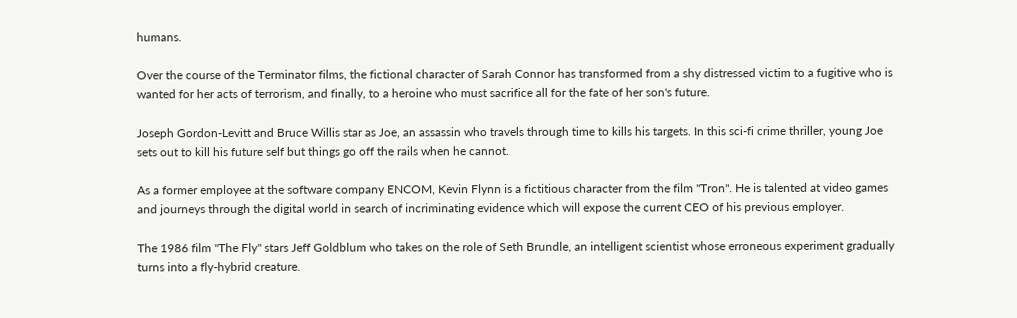humans.

Over the course of the Terminator films, the fictional character of Sarah Connor has transformed from a shy distressed victim to a fugitive who is wanted for her acts of terrorism, and finally, to a heroine who must sacrifice all for the fate of her son's future.

Joseph Gordon-Levitt and Bruce Willis star as Joe, an assassin who travels through time to kills his targets. In this sci-fi crime thriller, young Joe sets out to kill his future self but things go off the rails when he cannot.

As a former employee at the software company ENCOM, Kevin Flynn is a fictitious character from the film "Tron". He is talented at video games and journeys through the digital world in search of incriminating evidence which will expose the current CEO of his previous employer.

The 1986 film "The Fly" stars Jeff Goldblum who takes on the role of Seth Brundle, an intelligent scientist whose erroneous experiment gradually turns into a fly-hybrid creature.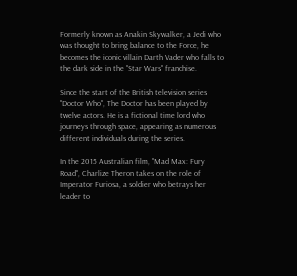Formerly known as Anakin Skywalker, a Jedi who was thought to bring balance to the Force, he becomes the iconic villain Darth Vader who falls to the dark side in the "Star Wars" franchise.

Since the start of the British television series "Doctor Who", The Doctor has been played by twelve actors. He is a fictional time lord who journeys through space, appearing as numerous different individuals during the series.

In the 2015 Australian film, "Mad Max: Fury Road", Charlize Theron takes on the role of Imperator Furiosa, a soldier who betrays her leader to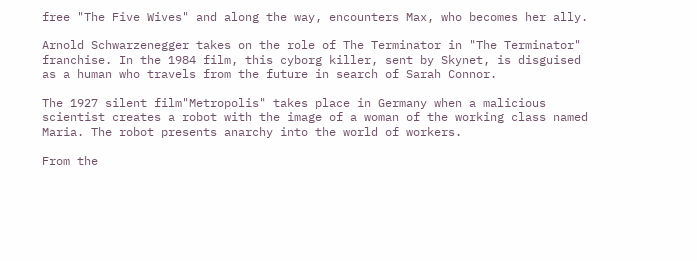free "The Five Wives" and along the way, encounters Max, who becomes her ally.

Arnold Schwarzenegger takes on the role of The Terminator in "The Terminator" franchise. In the 1984 film, this cyborg killer, sent by Skynet, is disguised as a human who travels from the future in search of Sarah Connor.

The 1927 silent film"Metropolis" takes place in Germany when a malicious scientist creates a robot with the image of a woman of the working class named Maria. The robot presents anarchy into the world of workers.

From the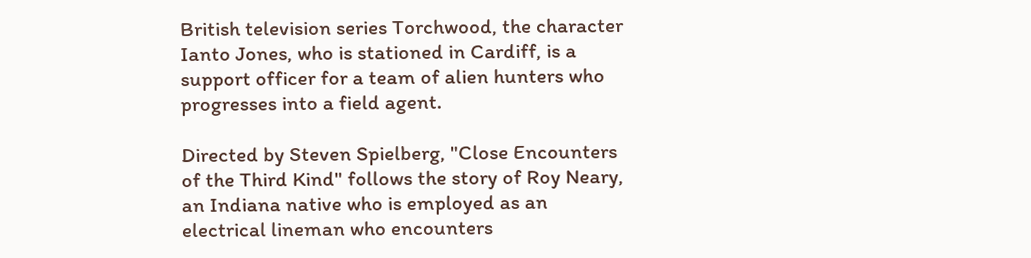British television series Torchwood, the character Ianto Jones, who is stationed in Cardiff, is a support officer for a team of alien hunters who progresses into a field agent.

Directed by Steven Spielberg, "Close Encounters of the Third Kind" follows the story of Roy Neary, an Indiana native who is employed as an electrical lineman who encounters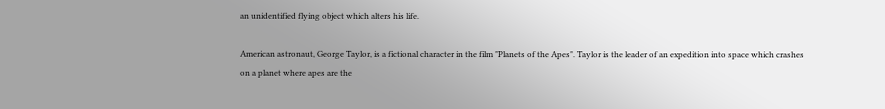an unidentified flying object which alters his life.

American astronaut, George Taylor, is a fictional character in the film "Planets of the Apes". Taylor is the leader of an expedition into space which crashes on a planet where apes are the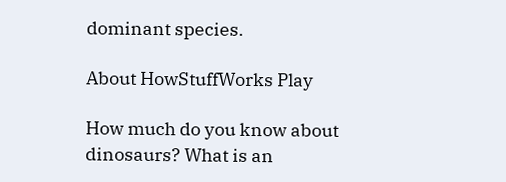dominant species.

About HowStuffWorks Play

How much do you know about dinosaurs? What is an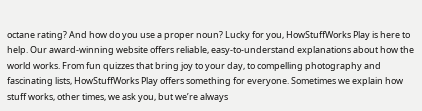octane rating? And how do you use a proper noun? Lucky for you, HowStuffWorks Play is here to help. Our award-winning website offers reliable, easy-to-understand explanations about how the world works. From fun quizzes that bring joy to your day, to compelling photography and fascinating lists, HowStuffWorks Play offers something for everyone. Sometimes we explain how stuff works, other times, we ask you, but we’re always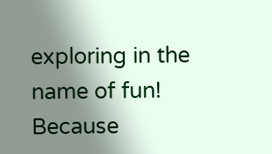exploring in the name of fun! Because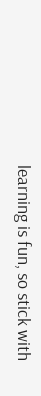learning is fun, so stick with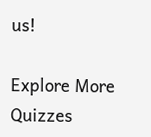us!

Explore More Quizzes